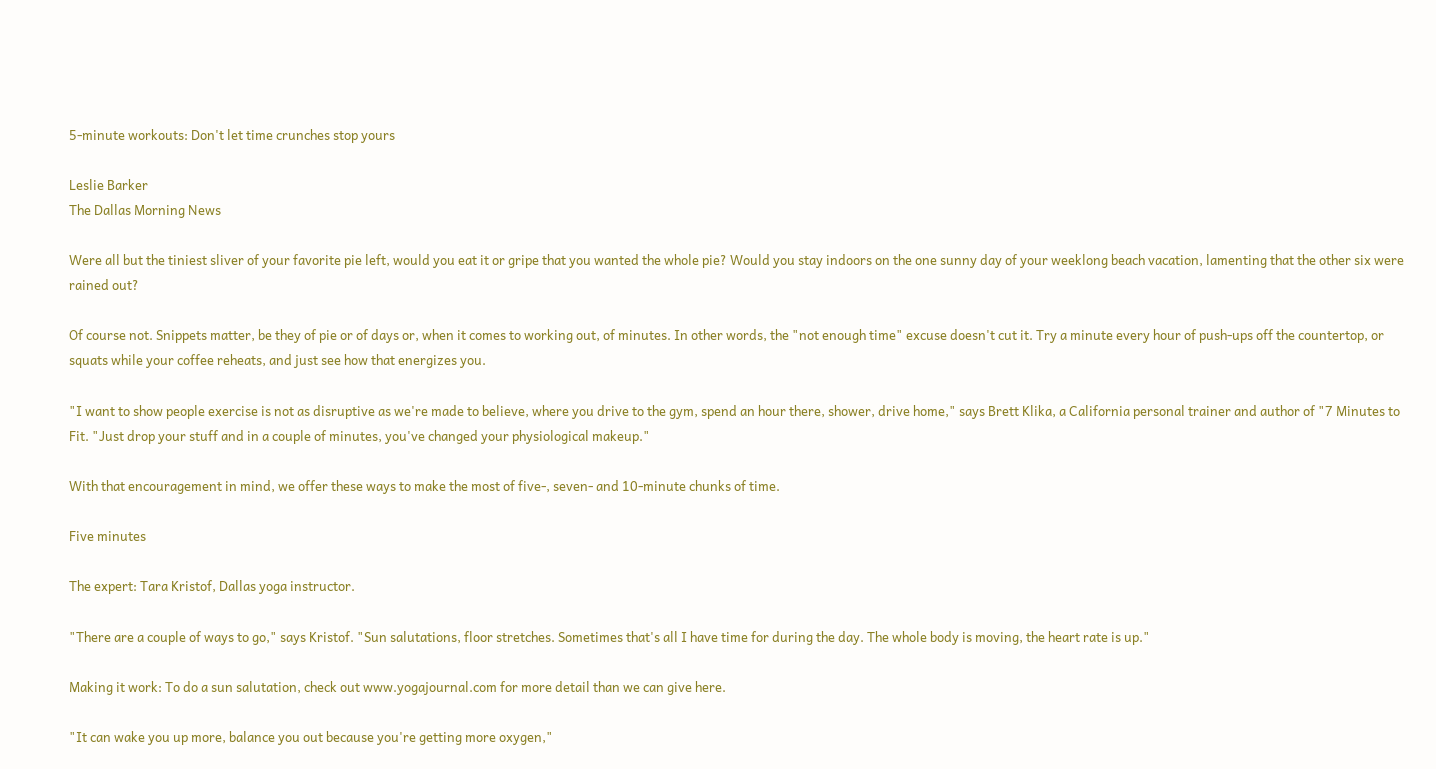5-minute workouts: Don't let time crunches stop yours

Leslie Barker
The Dallas Morning News

Were all but the tiniest sliver of your favorite pie left, would you eat it or gripe that you wanted the whole pie? Would you stay indoors on the one sunny day of your weeklong beach vacation, lamenting that the other six were rained out?

Of course not. Snippets matter, be they of pie or of days or, when it comes to working out, of minutes. In other words, the "not enough time" excuse doesn't cut it. Try a minute every hour of push-ups off the countertop, or squats while your coffee reheats, and just see how that energizes you.

"I want to show people exercise is not as disruptive as we're made to believe, where you drive to the gym, spend an hour there, shower, drive home," says Brett Klika, a California personal trainer and author of "7 Minutes to Fit. "Just drop your stuff and in a couple of minutes, you've changed your physiological makeup."

With that encouragement in mind, we offer these ways to make the most of five-, seven- and 10-minute chunks of time.

Five minutes

The expert: Tara Kristof, Dallas yoga instructor.

"There are a couple of ways to go," says Kristof. "Sun salutations, floor stretches. Sometimes that's all I have time for during the day. The whole body is moving, the heart rate is up."

Making it work: To do a sun salutation, check out www.yogajournal.com for more detail than we can give here.

"It can wake you up more, balance you out because you're getting more oxygen,"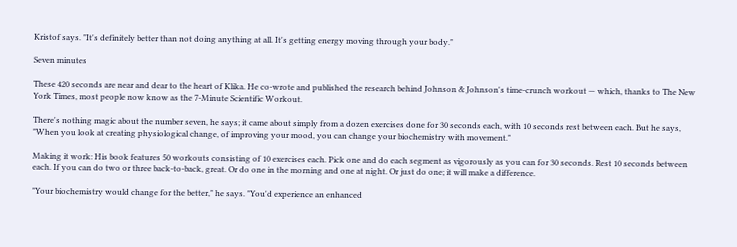Kristof says. "It's definitely better than not doing anything at all. It's getting energy moving through your body."

Seven minutes

These 420 seconds are near and dear to the heart of Klika. He co-wrote and published the research behind Johnson & Johnson's time-crunch workout — which, thanks to The New York Times, most people now know as the 7-Minute Scientific Workout.

There's nothing magic about the number seven, he says; it came about simply from a dozen exercises done for 30 seconds each, with 10 seconds rest between each. But he says, "When you look at creating physiological change, of improving your mood, you can change your biochemistry with movement."

Making it work: His book features 50 workouts consisting of 10 exercises each. Pick one and do each segment as vigorously as you can for 30 seconds. Rest 10 seconds between each. If you can do two or three back-to-back, great. Or do one in the morning and one at night. Or just do one; it will make a difference.

"Your biochemistry would change for the better," he says. "You'd experience an enhanced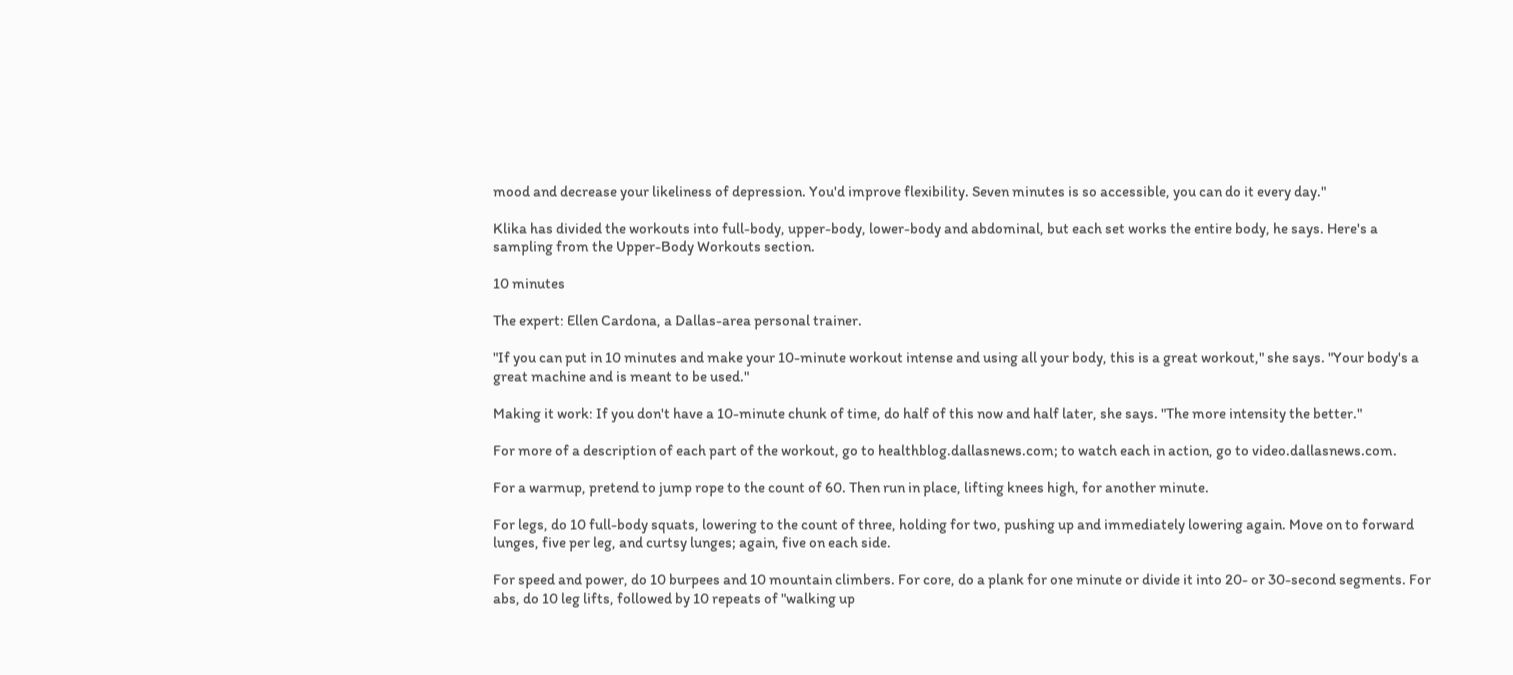mood and decrease your likeliness of depression. You'd improve flexibility. Seven minutes is so accessible, you can do it every day."

Klika has divided the workouts into full-body, upper-body, lower-body and abdominal, but each set works the entire body, he says. Here's a sampling from the Upper-Body Workouts section.

10 minutes

The expert: Ellen Cardona, a Dallas-area personal trainer.

"If you can put in 10 minutes and make your 10-minute workout intense and using all your body, this is a great workout," she says. "Your body's a great machine and is meant to be used."

Making it work: If you don't have a 10-minute chunk of time, do half of this now and half later, she says. "The more intensity the better."

For more of a description of each part of the workout, go to healthblog.dallasnews.com; to watch each in action, go to video.dallasnews.com.

For a warmup, pretend to jump rope to the count of 60. Then run in place, lifting knees high, for another minute.

For legs, do 10 full-body squats, lowering to the count of three, holding for two, pushing up and immediately lowering again. Move on to forward lunges, five per leg, and curtsy lunges; again, five on each side.

For speed and power, do 10 burpees and 10 mountain climbers. For core, do a plank for one minute or divide it into 20- or 30-second segments. For abs, do 10 leg lifts, followed by 10 repeats of "walking up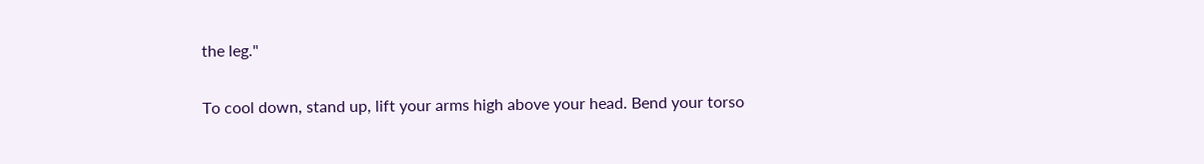the leg."

To cool down, stand up, lift your arms high above your head. Bend your torso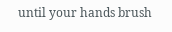until your hands brush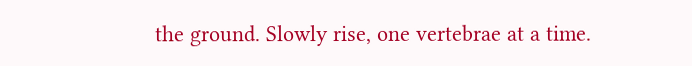the ground. Slowly rise, one vertebrae at a time.